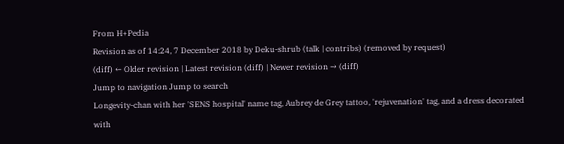From H+Pedia
Revision as of 14:24, 7 December 2018 by Deku-shrub (talk | contribs) (removed by request)
(diff) ← Older revision | Latest revision (diff) | Newer revision → (diff)
Jump to navigation Jump to search
Longevity-chan with her 'SENS hospital' name tag, Aubrey de Grey tattoo, 'rejuvenation' tag, and a dress decorated with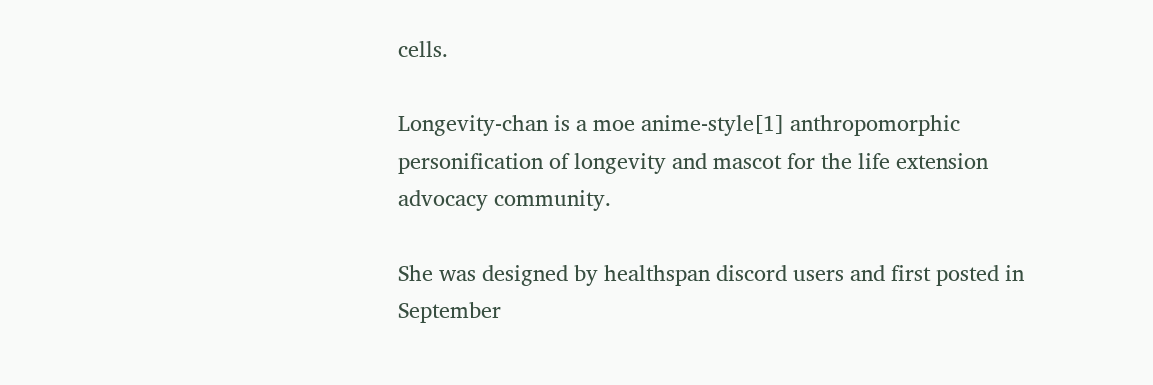cells.

Longevity-chan is a moe anime-style[1] anthropomorphic personification of longevity and mascot for the life extension advocacy community.

She was designed by healthspan discord users and first posted in September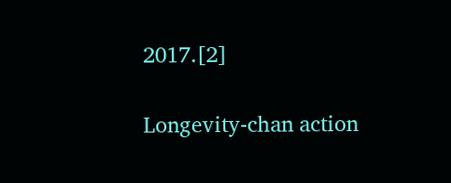2017.[2]

Longevity-chan action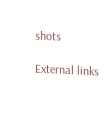shots

External links